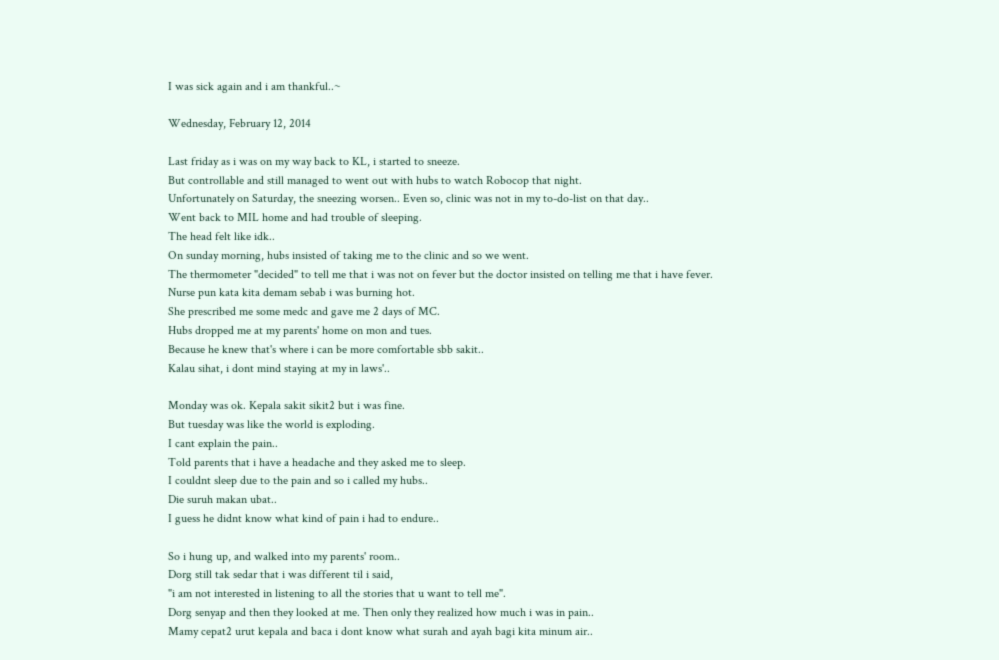I was sick again and i am thankful..~

Wednesday, February 12, 2014

Last friday as i was on my way back to KL, i started to sneeze.
But controllable and still managed to went out with hubs to watch Robocop that night.
Unfortunately on Saturday, the sneezing worsen.. Even so, clinic was not in my to-do-list on that day..
Went back to MIL home and had trouble of sleeping.
The head felt like idk..
On sunday morning, hubs insisted of taking me to the clinic and so we went.
The thermometer "decided" to tell me that i was not on fever but the doctor insisted on telling me that i have fever.
Nurse pun kata kita demam sebab i was burning hot.
She prescribed me some medc and gave me 2 days of MC.
Hubs dropped me at my parents' home on mon and tues.
Because he knew that's where i can be more comfortable sbb sakit..
Kalau sihat, i dont mind staying at my in laws'..

Monday was ok. Kepala sakit sikit2 but i was fine.
But tuesday was like the world is exploding.
I cant explain the pain..
Told parents that i have a headache and they asked me to sleep.
I couldnt sleep due to the pain and so i called my hubs..
Die suruh makan ubat..
I guess he didnt know what kind of pain i had to endure..

So i hung up, and walked into my parents' room..
Dorg still tak sedar that i was different til i said,
"i am not interested in listening to all the stories that u want to tell me".
Dorg senyap and then they looked at me. Then only they realized how much i was in pain..
Mamy cepat2 urut kepala and baca i dont know what surah and ayah bagi kita minum air..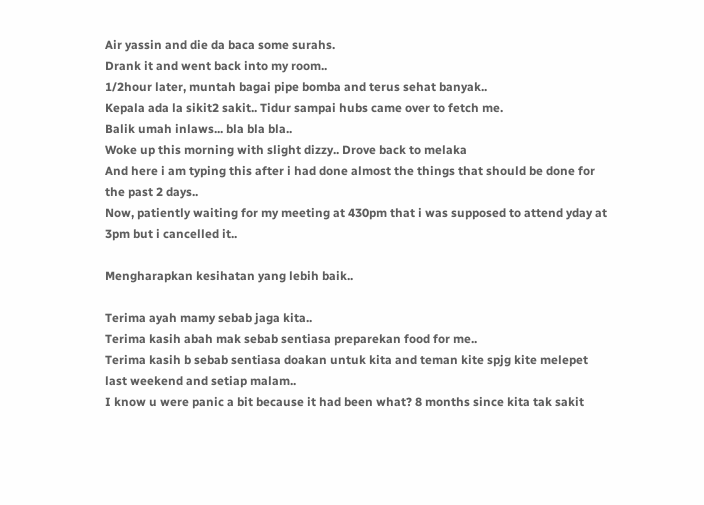Air yassin and die da baca some surahs.
Drank it and went back into my room..
1/2hour later, muntah bagai pipe bomba and terus sehat banyak..
Kepala ada la sikit2 sakit.. Tidur sampai hubs came over to fetch me.
Balik umah inlaws... bla bla bla..
Woke up this morning with slight dizzy.. Drove back to melaka
And here i am typing this after i had done almost the things that should be done for the past 2 days..
Now, patiently waiting for my meeting at 430pm that i was supposed to attend yday at 3pm but i cancelled it..

Mengharapkan kesihatan yang lebih baik..

Terima ayah mamy sebab jaga kita..
Terima kasih abah mak sebab sentiasa preparekan food for me..
Terima kasih b sebab sentiasa doakan untuk kita and teman kite spjg kite melepet last weekend and setiap malam..
I know u were panic a bit because it had been what? 8 months since kita tak sakit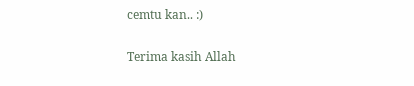cemtu kan.. :)

Terima kasih Allah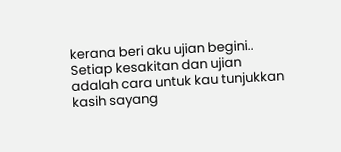kerana beri aku ujian begini..
Setiap kesakitan dan ujian adalah cara untuk kau tunjukkan kasih sayang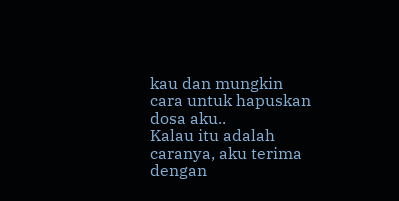kau dan mungkin cara untuk hapuskan dosa aku..
Kalau itu adalah caranya, aku terima dengan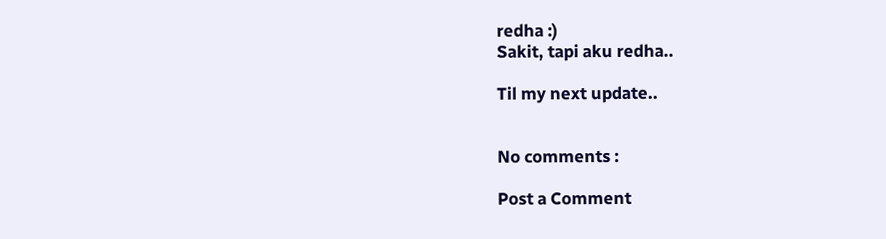redha :)
Sakit, tapi aku redha..

Til my next update..


No comments :

Post a Comment